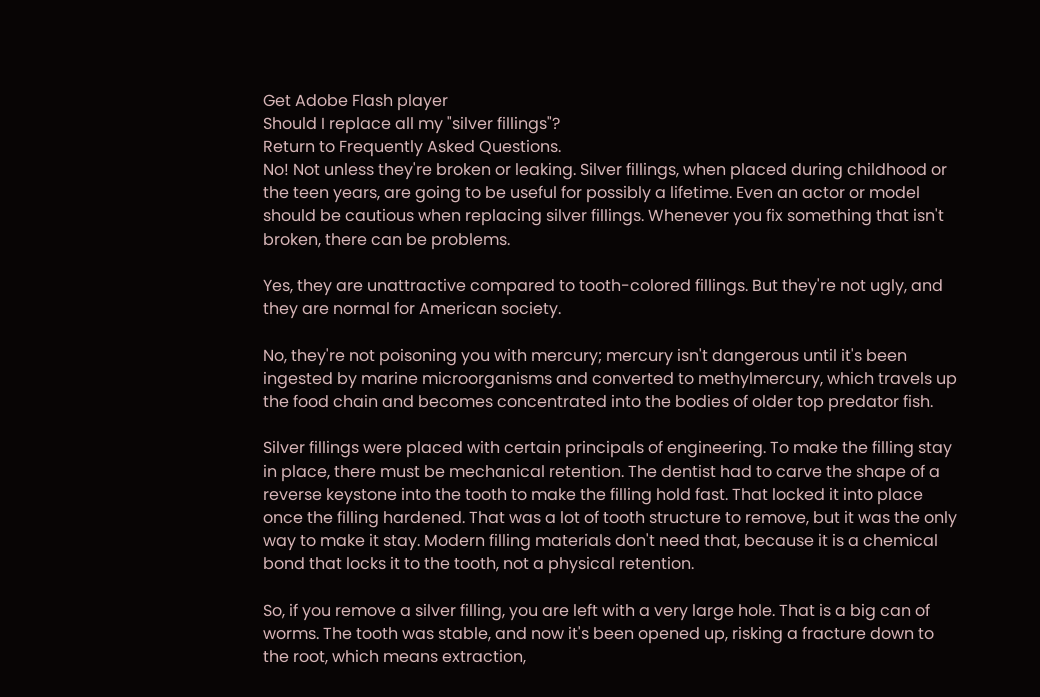Get Adobe Flash player
Should I replace all my "silver fillings"?
Return to Frequently Asked Questions.
No! Not unless they're broken or leaking. Silver fillings, when placed during childhood or the teen years, are going to be useful for possibly a lifetime. Even an actor or model should be cautious when replacing silver fillings. Whenever you fix something that isn't broken, there can be problems.

Yes, they are unattractive compared to tooth-colored fillings. But they're not ugly, and they are normal for American society.

No, they're not poisoning you with mercury; mercury isn't dangerous until it's been ingested by marine microorganisms and converted to methylmercury, which travels up the food chain and becomes concentrated into the bodies of older top predator fish.

Silver fillings were placed with certain principals of engineering. To make the filling stay in place, there must be mechanical retention. The dentist had to carve the shape of a reverse keystone into the tooth to make the filling hold fast. That locked it into place once the filling hardened. That was a lot of tooth structure to remove, but it was the only way to make it stay. Modern filling materials don't need that, because it is a chemical bond that locks it to the tooth, not a physical retention.

So, if you remove a silver filling, you are left with a very large hole. That is a big can of worms. The tooth was stable, and now it's been opened up, risking a fracture down to the root, which means extraction,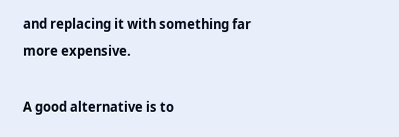and replacing it with something far more expensive.

A good alternative is to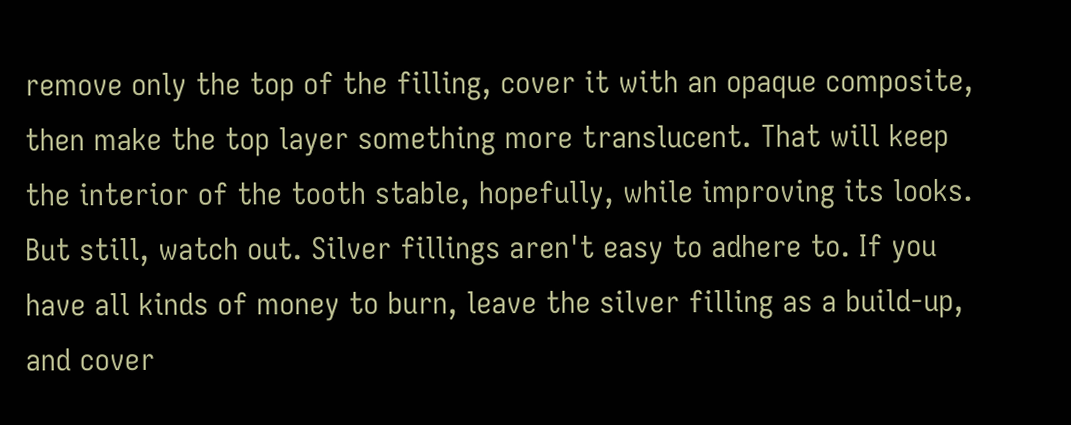remove only the top of the filling, cover it with an opaque composite, then make the top layer something more translucent. That will keep the interior of the tooth stable, hopefully, while improving its looks. But still, watch out. Silver fillings aren't easy to adhere to. If you have all kinds of money to burn, leave the silver filling as a build-up, and cover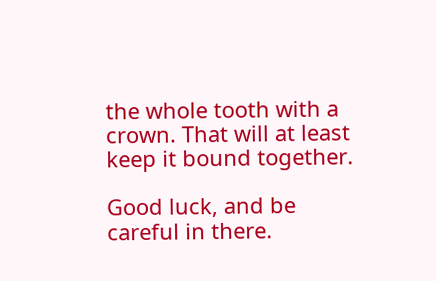the whole tooth with a crown. That will at least keep it bound together.

Good luck, and be careful in there.